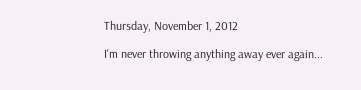Thursday, November 1, 2012

I'm never throwing anything away ever again...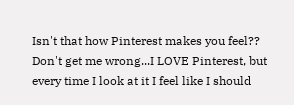Isn't that how Pinterest makes you feel?? Don't get me wrong...I LOVE Pinterest, but every time I look at it I feel like I should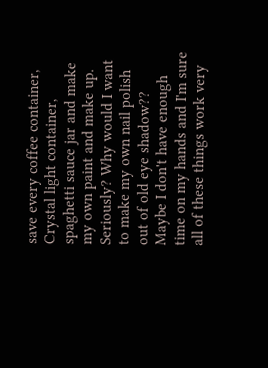save every coffee container, Crystal light container, spaghetti sauce jar and make my own paint and make up. Seriously? Why would I want to make my own nail polish out of old eye shadow??  Maybe I don't have enough time on my hands and I'm sure all of these things work very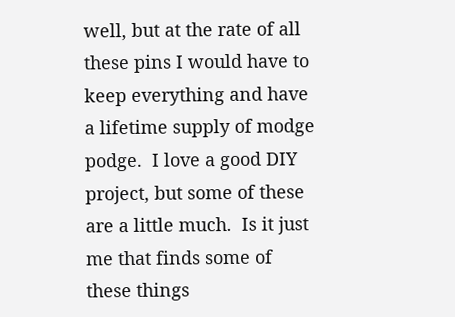well, but at the rate of all these pins I would have to keep everything and have a lifetime supply of modge podge.  I love a good DIY project, but some of these are a little much.  Is it just me that finds some of these things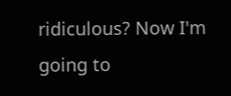ridiculous? Now I'm going to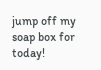jump off my soap box for today!